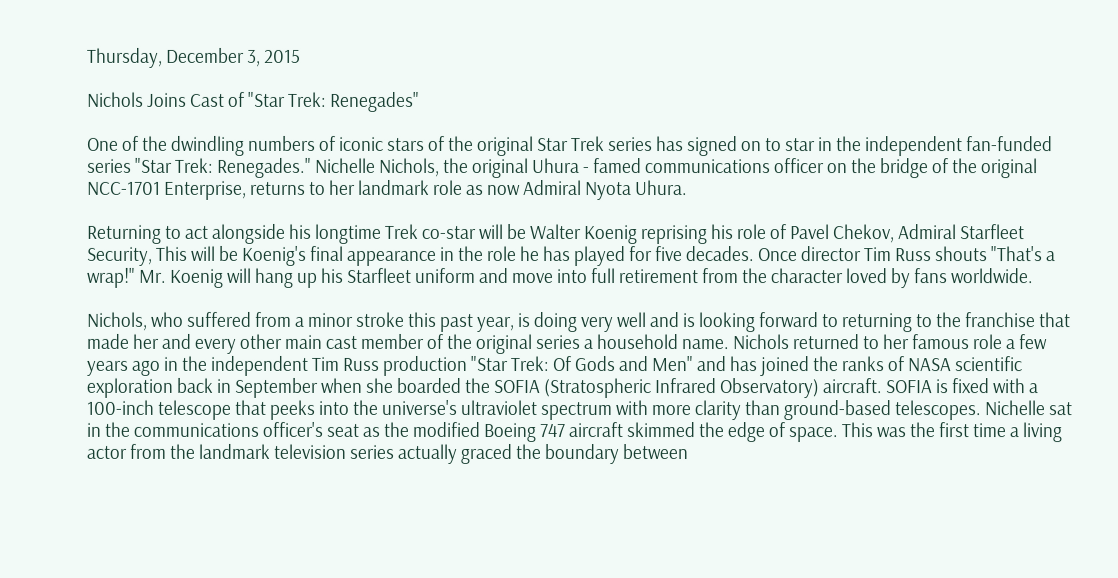Thursday, December 3, 2015

Nichols Joins Cast of "Star Trek: Renegades"

One of the dwindling numbers of iconic stars of the original Star Trek series has signed on to star in the independent fan-funded series "Star Trek: Renegades." Nichelle Nichols, the original Uhura - famed communications officer on the bridge of the original NCC-1701 Enterprise, returns to her landmark role as now Admiral Nyota Uhura.

Returning to act alongside his longtime Trek co-star will be Walter Koenig reprising his role of Pavel Chekov, Admiral Starfleet Security, This will be Koenig's final appearance in the role he has played for five decades. Once director Tim Russ shouts "That's a wrap!" Mr. Koenig will hang up his Starfleet uniform and move into full retirement from the character loved by fans worldwide.

Nichols, who suffered from a minor stroke this past year, is doing very well and is looking forward to returning to the franchise that made her and every other main cast member of the original series a household name. Nichols returned to her famous role a few years ago in the independent Tim Russ production "Star Trek: Of Gods and Men" and has joined the ranks of NASA scientific exploration back in September when she boarded the SOFIA (Stratospheric Infrared Observatory) aircraft. SOFIA is fixed with a 100-inch telescope that peeks into the universe's ultraviolet spectrum with more clarity than ground-based telescopes. Nichelle sat in the communications officer's seat as the modified Boeing 747 aircraft skimmed the edge of space. This was the first time a living actor from the landmark television series actually graced the boundary between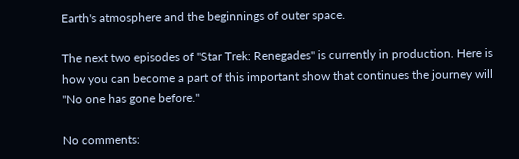Earth's atmosphere and the beginnings of outer space.

The next two episodes of "Star Trek: Renegades" is currently in production. Here is how you can become a part of this important show that continues the journey will "No one has gone before."

No comments: